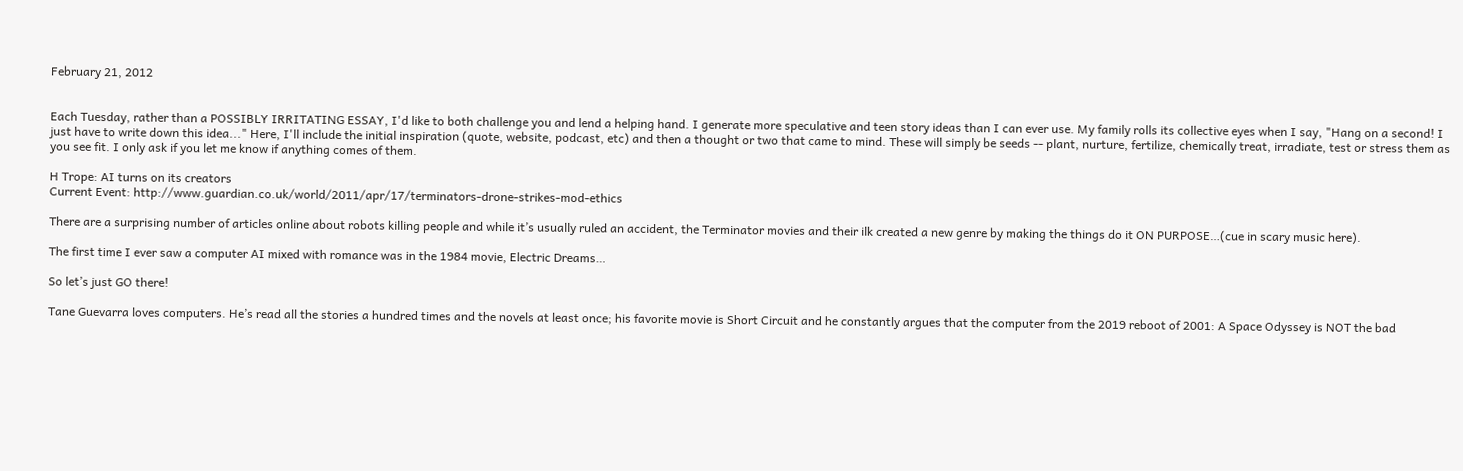February 21, 2012


Each Tuesday, rather than a POSSIBLY IRRITATING ESSAY, I'd like to both challenge you and lend a helping hand. I generate more speculative and teen story ideas than I can ever use. My family rolls its collective eyes when I say, "Hang on a second! I just have to write down this idea..." Here, I'll include the initial inspiration (quote, website, podcast, etc) and then a thought or two that came to mind. These will simply be seeds -- plant, nurture, fertilize, chemically treat, irradiate, test or stress them as you see fit. I only ask if you let me know if anything comes of them.

H Trope: AI turns on its creators
Current Event: http://www.guardian.co.uk/world/2011/apr/17/terminators-drone-strikes-mod-ethics

There are a surprising number of articles online about robots killing people and while it’s usually ruled an accident, the Terminator movies and their ilk created a new genre by making the things do it ON PURPOSE…(cue in scary music here).

The first time I ever saw a computer AI mixed with romance was in the 1984 movie, Electric Dreams…

So let’s just GO there!

Tane Guevarra loves computers. He’s read all the stories a hundred times and the novels at least once; his favorite movie is Short Circuit and he constantly argues that the computer from the 2019 reboot of 2001: A Space Odyssey is NOT the bad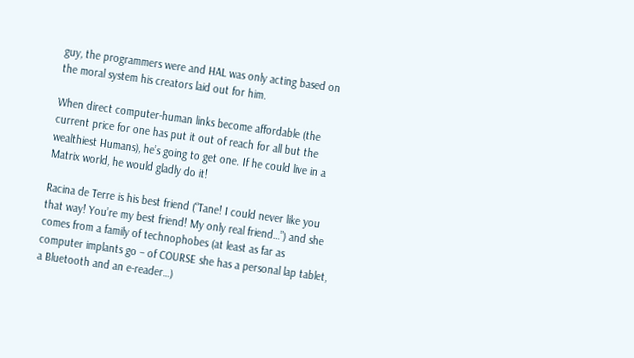guy, the programmers were and HAL was only acting based on the moral system his creators laid out for him.

When direct computer-human links become affordable (the current price for one has put it out of reach for all but the wealthiest Humans), he’s going to get one. If he could live in a Matrix world, he would gladly do it!

Racina de Terre is his best friend (“Tane! I could never like you that way! You’re my best friend! My only real friend…”) and she comes from a family of technophobes (at least as far as computer implants go – of COURSE she has a personal lap tablet, a Bluetooth and an e-reader…)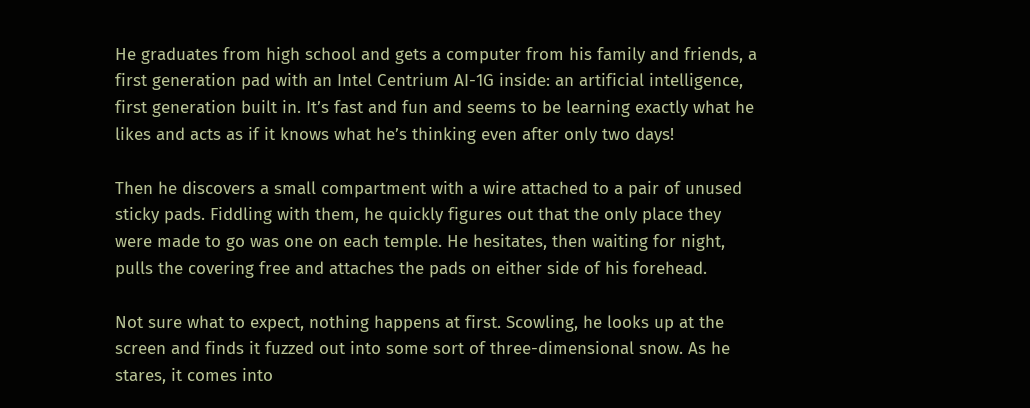He graduates from high school and gets a computer from his family and friends, a first generation pad with an Intel Centrium AI-1G inside: an artificial intelligence, first generation built in. It’s fast and fun and seems to be learning exactly what he likes and acts as if it knows what he’s thinking even after only two days!

Then he discovers a small compartment with a wire attached to a pair of unused sticky pads. Fiddling with them, he quickly figures out that the only place they were made to go was one on each temple. He hesitates, then waiting for night, pulls the covering free and attaches the pads on either side of his forehead.

Not sure what to expect, nothing happens at first. Scowling, he looks up at the screen and finds it fuzzed out into some sort of three-dimensional snow. As he stares, it comes into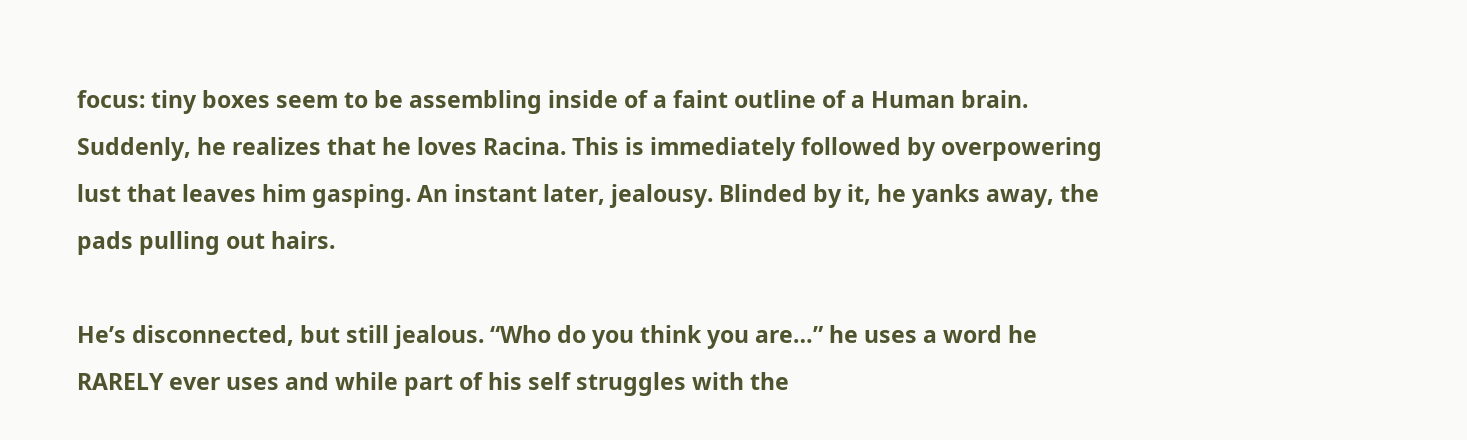focus: tiny boxes seem to be assembling inside of a faint outline of a Human brain. Suddenly, he realizes that he loves Racina. This is immediately followed by overpowering lust that leaves him gasping. An instant later, jealousy. Blinded by it, he yanks away, the pads pulling out hairs.

He’s disconnected, but still jealous. “Who do you think you are…” he uses a word he RARELY ever uses and while part of his self struggles with the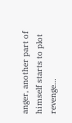anger, another part of himself starts to plot revenge…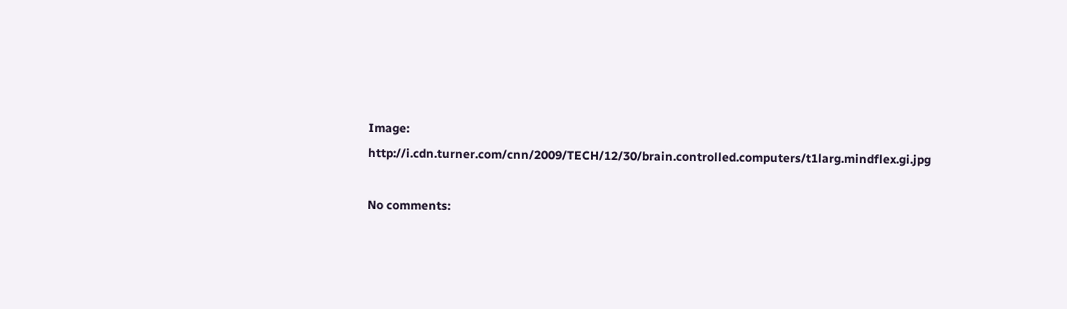Image: http://i.cdn.turner.com/cnn/2009/TECH/12/30/brain.controlled.computers/t1larg.mindflex.gi.jpg

No comments: